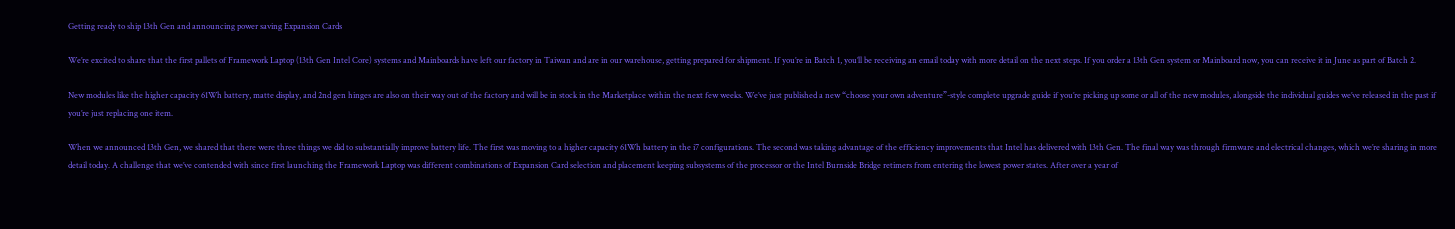Getting ready to ship 13th Gen and announcing power saving Expansion Cards

We’re excited to share that the first pallets of Framework Laptop (13th Gen Intel Core) systems and Mainboards have left our factory in Taiwan and are in our warehouse, getting prepared for shipment. If you’re in Batch 1, you’ll be receiving an email today with more detail on the next steps. If you order a 13th Gen system or Mainboard now, you can receive it in June as part of Batch 2.

New modules like the higher capacity 61Wh battery, matte display, and 2nd gen hinges are also on their way out of the factory and will be in stock in the Marketplace within the next few weeks. We’ve just published a new “choose your own adventure”-style complete upgrade guide if you’re picking up some or all of the new modules, alongside the individual guides we’ve released in the past if you’re just replacing one item.

When we announced 13th Gen, we shared that there were three things we did to substantially improve battery life. The first was moving to a higher capacity 61Wh battery in the i7 configurations. The second was taking advantage of the efficiency improvements that Intel has delivered with 13th Gen. The final way was through firmware and electrical changes, which we’re sharing in more detail today. A challenge that we’ve contended with since first launching the Framework Laptop was different combinations of Expansion Card selection and placement keeping subsystems of the processor or the Intel Burnside Bridge retimers from entering the lowest power states. After over a year of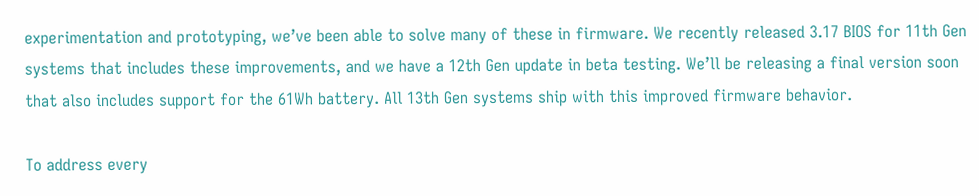experimentation and prototyping, we’ve been able to solve many of these in firmware. We recently released 3.17 BIOS for 11th Gen systems that includes these improvements, and we have a 12th Gen update in beta testing. We’ll be releasing a final version soon that also includes support for the 61Wh battery. All 13th Gen systems ship with this improved firmware behavior.

To address every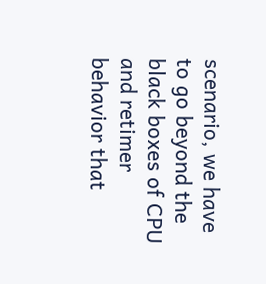scenario, we have to go beyond the black boxes of CPU and retimer behavior that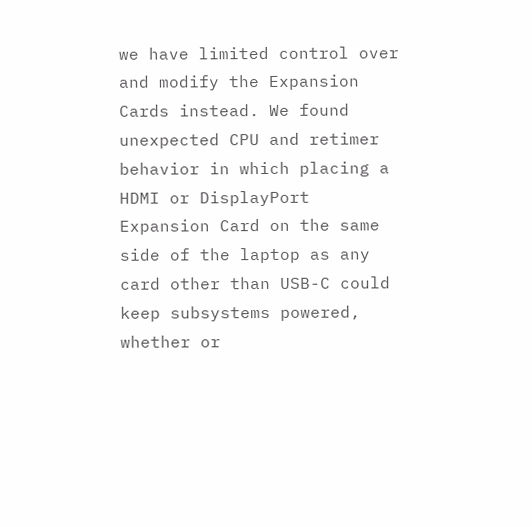we have limited control over and modify the Expansion Cards instead. We found unexpected CPU and retimer behavior in which placing a HDMI or DisplayPort Expansion Card on the same side of the laptop as any card other than USB-C could keep subsystems powered, whether or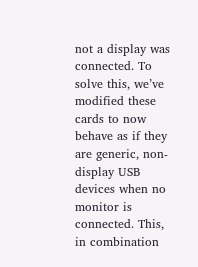not a display was connected. To solve this, we’ve modified these cards to now behave as if they are generic, non-display USB devices when no monitor is connected. This, in combination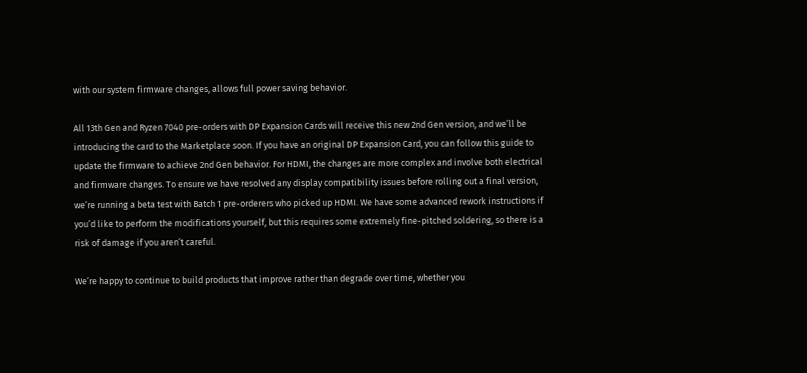with our system firmware changes, allows full power saving behavior.

All 13th Gen and Ryzen 7040 pre-orders with DP Expansion Cards will receive this new 2nd Gen version, and we’ll be introducing the card to the Marketplace soon. If you have an original DP Expansion Card, you can follow this guide to update the firmware to achieve 2nd Gen behavior. For HDMI, the changes are more complex and involve both electrical and firmware changes. To ensure we have resolved any display compatibility issues before rolling out a final version, we’re running a beta test with Batch 1 pre-orderers who picked up HDMI. We have some advanced rework instructions if you’d like to perform the modifications yourself, but this requires some extremely fine-pitched soldering, so there is a risk of damage if you aren’t careful.

We’re happy to continue to build products that improve rather than degrade over time, whether you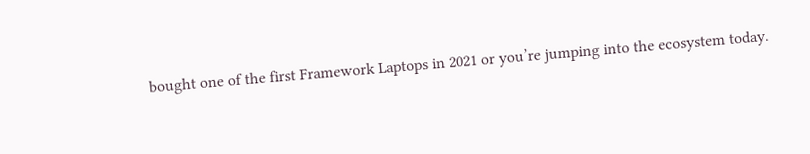bought one of the first Framework Laptops in 2021 or you’re jumping into the ecosystem today.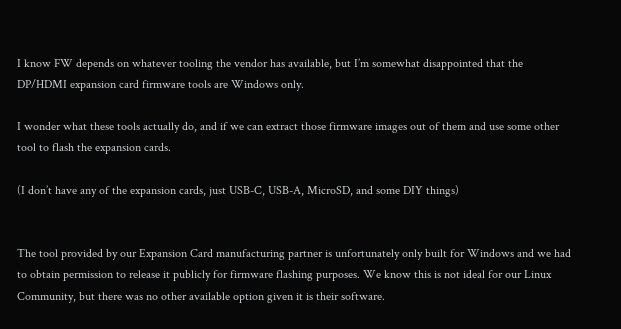I know FW depends on whatever tooling the vendor has available, but I’m somewhat disappointed that the DP/HDMI expansion card firmware tools are Windows only.

I wonder what these tools actually do, and if we can extract those firmware images out of them and use some other tool to flash the expansion cards.

(I don’t have any of the expansion cards, just USB-C, USB-A, MicroSD, and some DIY things)


The tool provided by our Expansion Card manufacturing partner is unfortunately only built for Windows and we had to obtain permission to release it publicly for firmware flashing purposes. We know this is not ideal for our Linux Community, but there was no other available option given it is their software.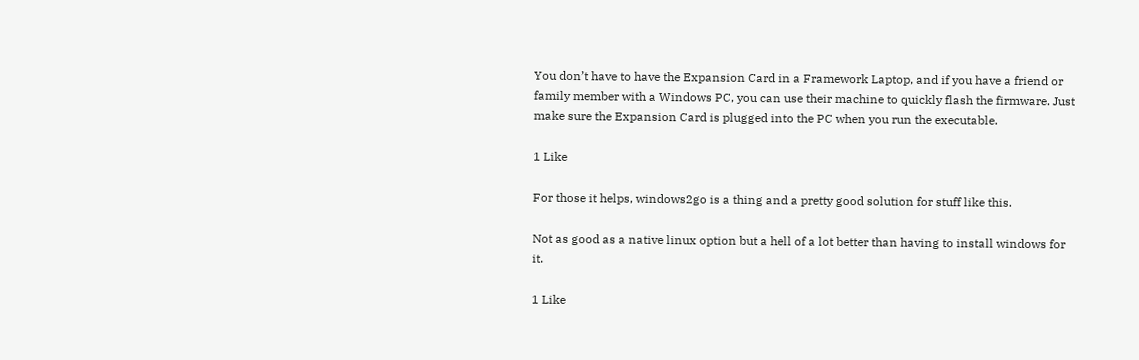You don’t have to have the Expansion Card in a Framework Laptop, and if you have a friend or family member with a Windows PC, you can use their machine to quickly flash the firmware. Just make sure the Expansion Card is plugged into the PC when you run the executable.

1 Like

For those it helps, windows2go is a thing and a pretty good solution for stuff like this.

Not as good as a native linux option but a hell of a lot better than having to install windows for it.

1 Like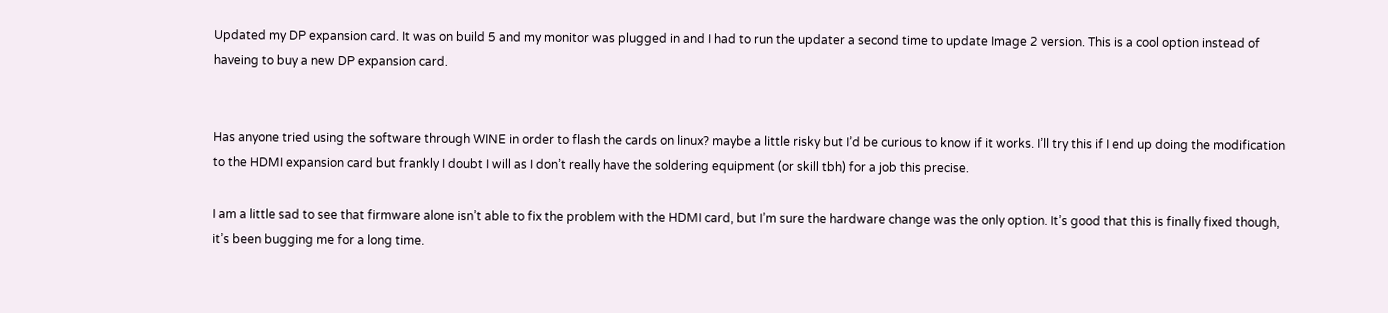Updated my DP expansion card. It was on build 5 and my monitor was plugged in and I had to run the updater a second time to update Image 2 version. This is a cool option instead of haveing to buy a new DP expansion card.


Has anyone tried using the software through WINE in order to flash the cards on linux? maybe a little risky but I’d be curious to know if it works. I’ll try this if I end up doing the modification to the HDMI expansion card but frankly I doubt I will as I don’t really have the soldering equipment (or skill tbh) for a job this precise.

I am a little sad to see that firmware alone isn’t able to fix the problem with the HDMI card, but I’m sure the hardware change was the only option. It’s good that this is finally fixed though, it’s been bugging me for a long time.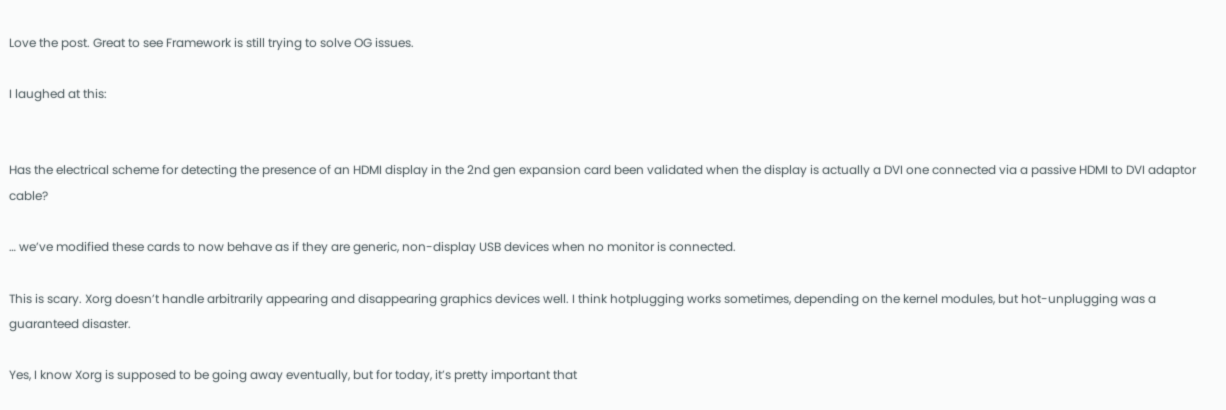Love the post. Great to see Framework is still trying to solve OG issues.

I laughed at this:


Has the electrical scheme for detecting the presence of an HDMI display in the 2nd gen expansion card been validated when the display is actually a DVI one connected via a passive HDMI to DVI adaptor cable?

… we’ve modified these cards to now behave as if they are generic, non-display USB devices when no monitor is connected.

This is scary. Xorg doesn’t handle arbitrarily appearing and disappearing graphics devices well. I think hotplugging works sometimes, depending on the kernel modules, but hot-unplugging was a guaranteed disaster.

Yes, I know Xorg is supposed to be going away eventually, but for today, it’s pretty important that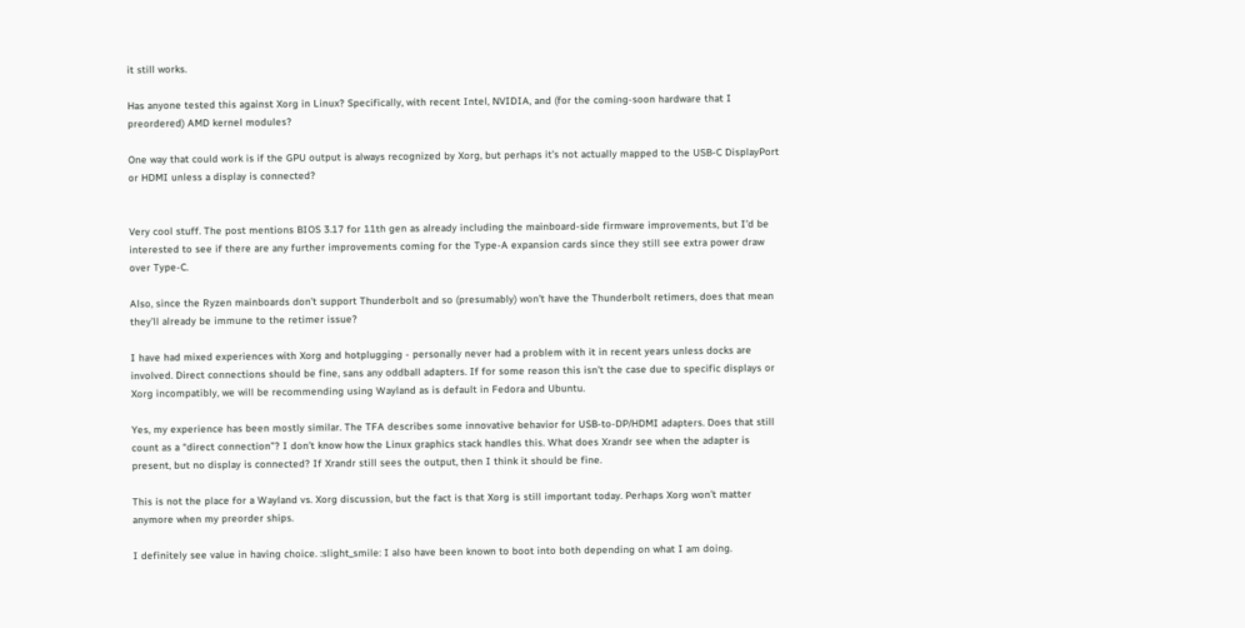it still works.

Has anyone tested this against Xorg in Linux? Specifically, with recent Intel, NVIDIA, and (for the coming-soon hardware that I preordered) AMD kernel modules?

One way that could work is if the GPU output is always recognized by Xorg, but perhaps it’s not actually mapped to the USB-C DisplayPort or HDMI unless a display is connected?


Very cool stuff. The post mentions BIOS 3.17 for 11th gen as already including the mainboard-side firmware improvements, but I’d be interested to see if there are any further improvements coming for the Type-A expansion cards since they still see extra power draw over Type-C.

Also, since the Ryzen mainboards don’t support Thunderbolt and so (presumably) won’t have the Thunderbolt retimers, does that mean they’ll already be immune to the retimer issue?

I have had mixed experiences with Xorg and hotplugging - personally never had a problem with it in recent years unless docks are involved. Direct connections should be fine, sans any oddball adapters. If for some reason this isn’t the case due to specific displays or Xorg incompatibly, we will be recommending using Wayland as is default in Fedora and Ubuntu.

Yes, my experience has been mostly similar. The TFA describes some innovative behavior for USB-to-DP/HDMI adapters. Does that still count as a “direct connection”? I don’t know how the Linux graphics stack handles this. What does Xrandr see when the adapter is present, but no display is connected? If Xrandr still sees the output, then I think it should be fine.

This is not the place for a Wayland vs. Xorg discussion, but the fact is that Xorg is still important today. Perhaps Xorg won’t matter anymore when my preorder ships.

I definitely see value in having choice. :slight_smile: I also have been known to boot into both depending on what I am doing.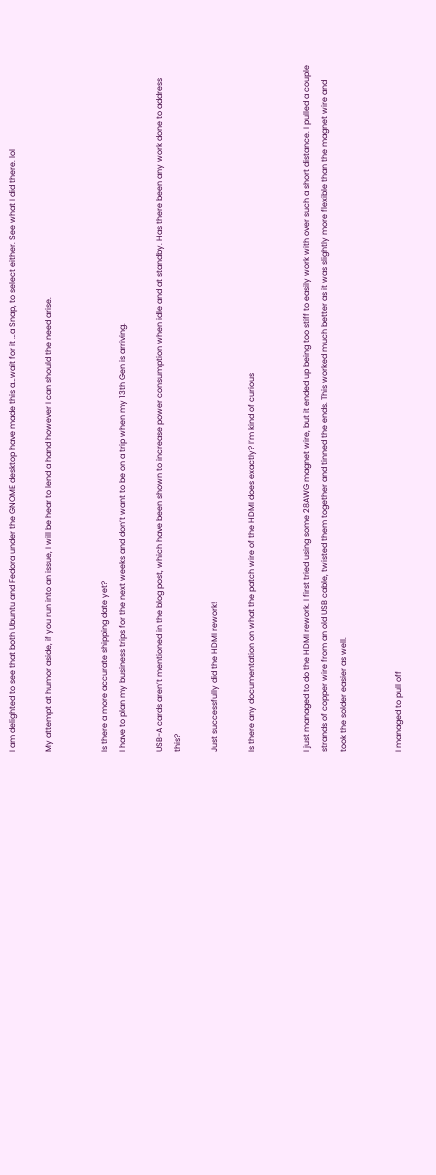I am delighted to see that both Ubuntu and Fedora under the GNOME desktop have made this a…wait for it …a Snap, to select either. See what I did there. lol

My attempt at humor aside, if you run into an issue, I will be hear to lend a hand however I can should the need arise.


Is there a more accurate shipping date yet?
I have to plan my business trips for the next weeks and don’t want to be on a trip when my 13th Gen is arriving.

USB-A cards aren’t mentioned in the blog post, which have been shown to increase power consumption when idle and at standby. Has there been any work done to address this?

Just successfully did the HDMI rework!

Is there any documentation on what the patch wire of the HDMI does exactly? I’m kind of curious


I just managed to do the HDMI rework. I first tried using some 28AWG magnet wire, but it ended up being too stiff to easily work with over such a short distance. I pulled a couple strands of copper wire from an old USB cable, twisted them together and tinned the ends. This worked much better as it was slightly more flexible than the magnet wire and took the solder easier as well.


I managed to pull off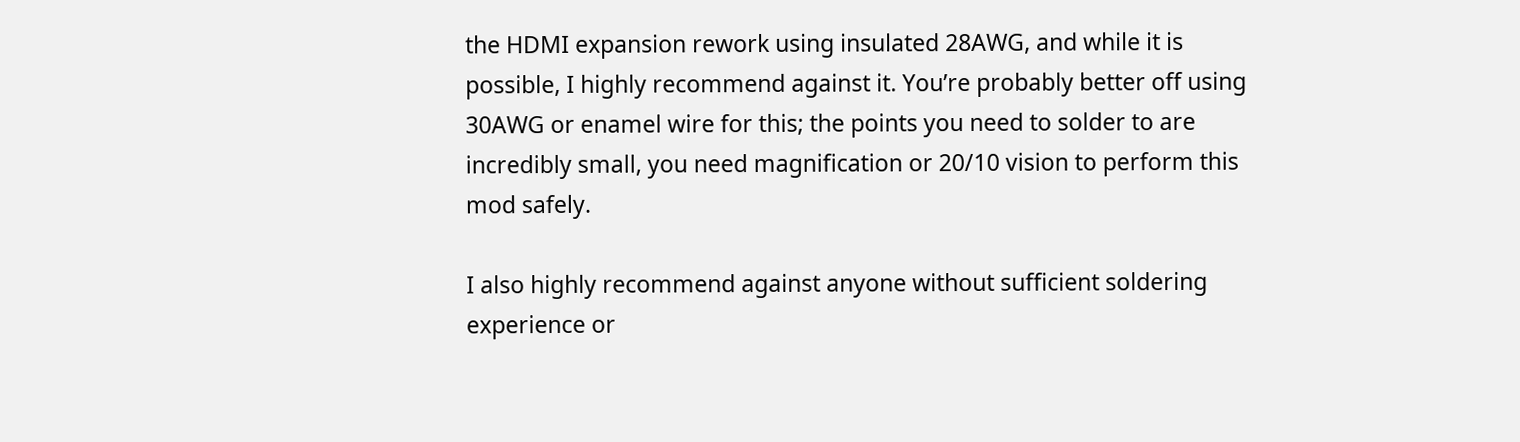the HDMI expansion rework using insulated 28AWG, and while it is possible, I highly recommend against it. You’re probably better off using 30AWG or enamel wire for this; the points you need to solder to are incredibly small, you need magnification or 20/10 vision to perform this mod safely.

I also highly recommend against anyone without sufficient soldering experience or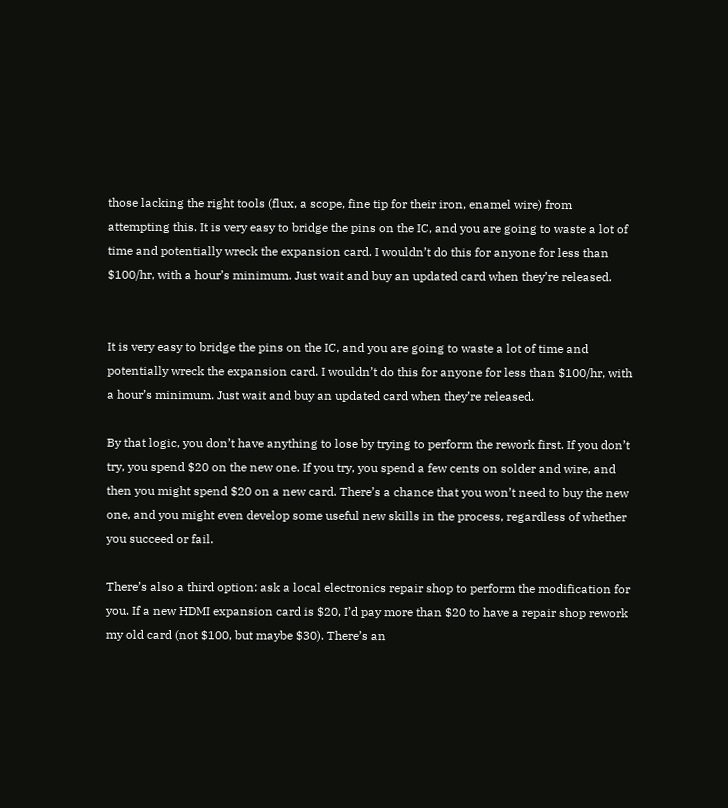those lacking the right tools (flux, a scope, fine tip for their iron, enamel wire) from attempting this. It is very easy to bridge the pins on the IC, and you are going to waste a lot of time and potentially wreck the expansion card. I wouldn’t do this for anyone for less than $100/hr, with a hour’s minimum. Just wait and buy an updated card when they’re released.


It is very easy to bridge the pins on the IC, and you are going to waste a lot of time and potentially wreck the expansion card. I wouldn’t do this for anyone for less than $100/hr, with a hour’s minimum. Just wait and buy an updated card when they’re released.

By that logic, you don’t have anything to lose by trying to perform the rework first. If you don’t try, you spend $20 on the new one. If you try, you spend a few cents on solder and wire, and then you might spend $20 on a new card. There’s a chance that you won’t need to buy the new one, and you might even develop some useful new skills in the process, regardless of whether you succeed or fail.

There’s also a third option: ask a local electronics repair shop to perform the modification for you. If a new HDMI expansion card is $20, I’d pay more than $20 to have a repair shop rework my old card (not $100, but maybe $30). There’s an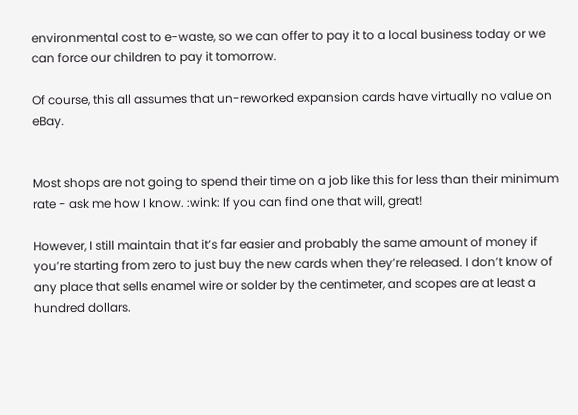environmental cost to e-waste, so we can offer to pay it to a local business today or we can force our children to pay it tomorrow.

Of course, this all assumes that un-reworked expansion cards have virtually no value on eBay.


Most shops are not going to spend their time on a job like this for less than their minimum rate - ask me how I know. :wink: If you can find one that will, great!

However, I still maintain that it’s far easier and probably the same amount of money if you’re starting from zero to just buy the new cards when they’re released. I don’t know of any place that sells enamel wire or solder by the centimeter, and scopes are at least a hundred dollars.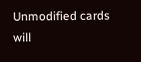Unmodified cards will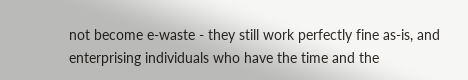not become e-waste - they still work perfectly fine as-is, and enterprising individuals who have the time and the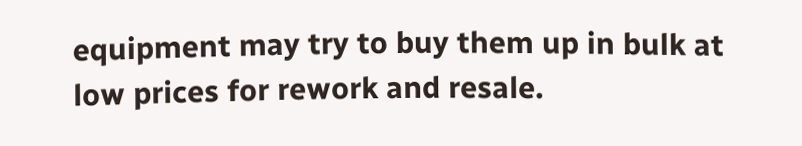equipment may try to buy them up in bulk at low prices for rework and resale.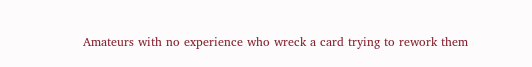Amateurs with no experience who wreck a card trying to rework them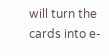will turn the cards into e-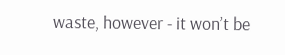waste, however - it won’t be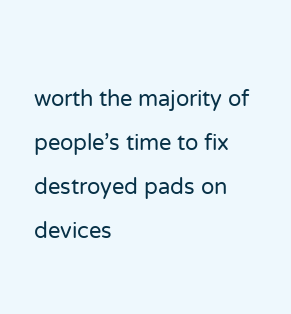worth the majority of people’s time to fix destroyed pads on devices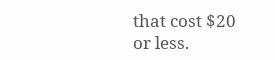that cost $20 or less.